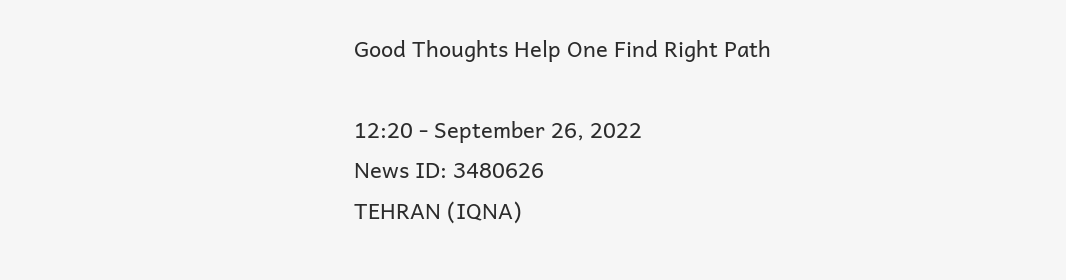Good Thoughts Help One Find Right Path

12:20 - September 26, 2022
News ID: 3480626
TEHRAN (IQNA)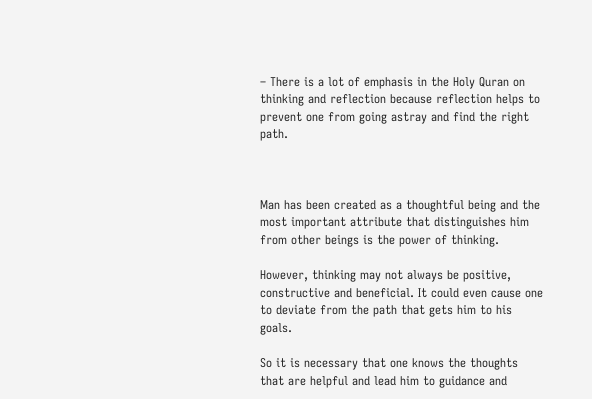– There is a lot of emphasis in the Holy Quran on thinking and reflection because reflection helps to prevent one from going astray and find the right path.



Man has been created as a thoughtful being and the most important attribute that distinguishes him from other beings is the power of thinking.

However, thinking may not always be positive, constructive and beneficial. It could even cause one to deviate from the path that gets him to his goals.

So it is necessary that one knows the thoughts that are helpful and lead him to guidance and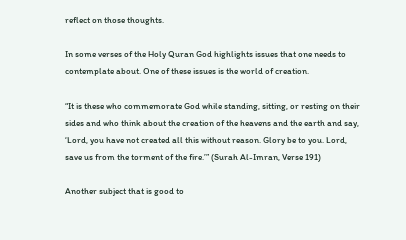reflect on those thoughts.

In some verses of the Holy Quran God highlights issues that one needs to contemplate about. One of these issues is the world of creation.

“It is these who commemorate God while standing, sitting, or resting on their sides and who think about the creation of the heavens and the earth and say, ‘Lord, you have not created all this without reason. Glory be to you. Lord, save us from the torment of the fire.’” (Surah Al-Imran, Verse 191)

Another subject that is good to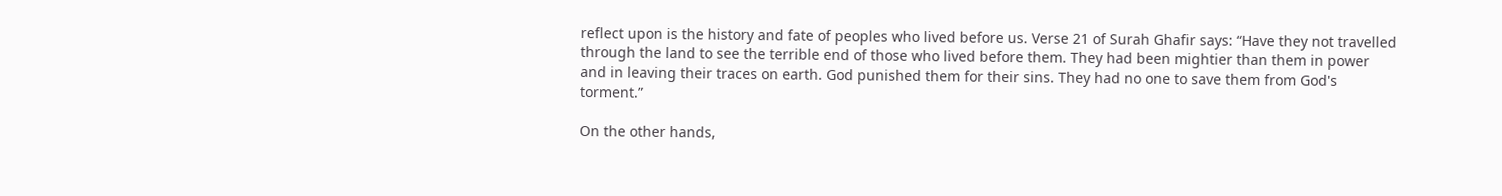reflect upon is the history and fate of peoples who lived before us. Verse 21 of Surah Ghafir says: “Have they not travelled through the land to see the terrible end of those who lived before them. They had been mightier than them in power and in leaving their traces on earth. God punished them for their sins. They had no one to save them from God's torment.”

On the other hands,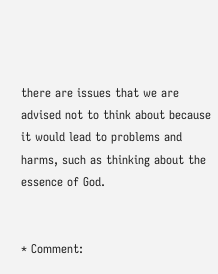there are issues that we are advised not to think about because it would lead to problems and harms, such as thinking about the essence of God.


* Comment: